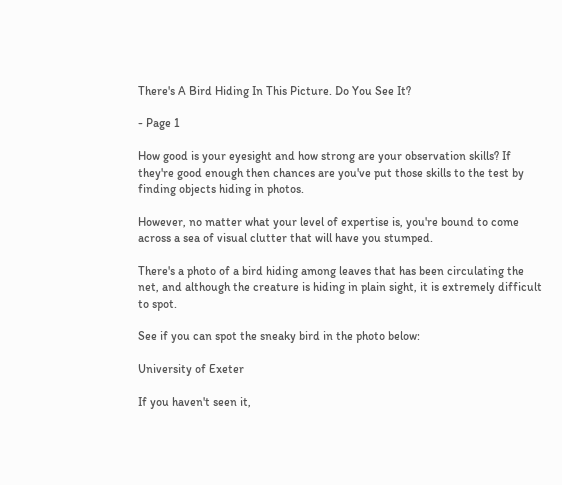There's A Bird Hiding In This Picture. Do You See It?

- Page 1

How good is your eyesight and how strong are your observation skills? If they're good enough then chances are you've put those skills to the test by finding objects hiding in photos.

However, no matter what your level of expertise is, you're bound to come across a sea of visual clutter that will have you stumped.

There's a photo of a bird hiding among leaves that has been circulating the net, and although the creature is hiding in plain sight, it is extremely difficult to spot.

See if you can spot the sneaky bird in the photo below:

University of Exeter

If you haven't seen it,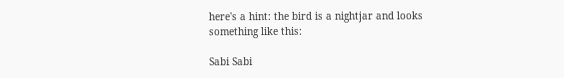here's a hint: the bird is a nightjar and looks something like this:

Sabi Sabi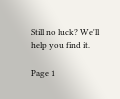Still no luck? We'll help you find it.

Page 1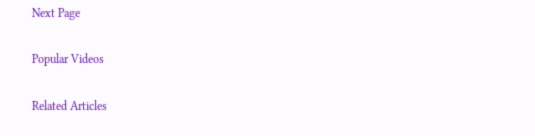Next Page

Popular Videos

Related Articles